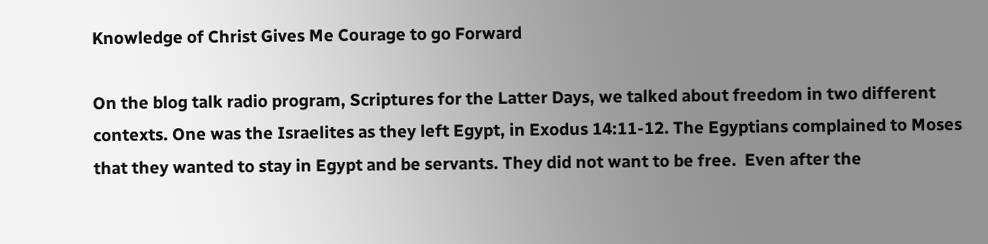Knowledge of Christ Gives Me Courage to go Forward

On the blog talk radio program, Scriptures for the Latter Days, we talked about freedom in two different contexts. One was the Israelites as they left Egypt, in Exodus 14:11-12. The Egyptians complained to Moses that they wanted to stay in Egypt and be servants. They did not want to be free.  Even after the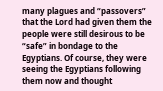many plagues and “passovers” that the Lord had given them the people were still desirous to be “safe” in bondage to the Egyptians. Of course, they were seeing the Egyptians following them now and thought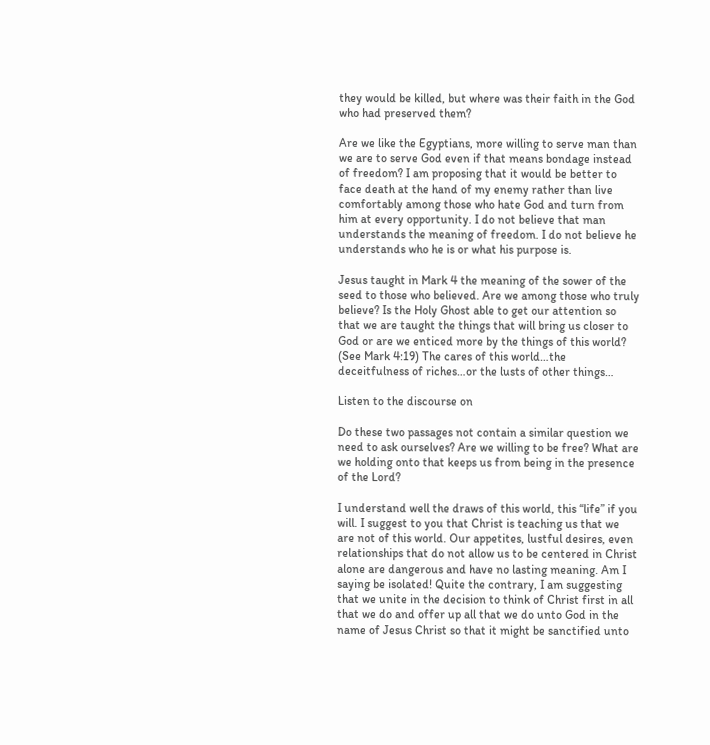they would be killed, but where was their faith in the God who had preserved them?

Are we like the Egyptians, more willing to serve man than we are to serve God even if that means bondage instead of freedom? I am proposing that it would be better to face death at the hand of my enemy rather than live comfortably among those who hate God and turn from him at every opportunity. I do not believe that man understands the meaning of freedom. I do not believe he understands who he is or what his purpose is.

Jesus taught in Mark 4 the meaning of the sower of the seed to those who believed. Are we among those who truly believe? Is the Holy Ghost able to get our attention so that we are taught the things that will bring us closer to God or are we enticed more by the things of this world? (See Mark 4:19) The cares of this world…the deceitfulness of riches…or the lusts of other things…

Listen to the discourse on

Do these two passages not contain a similar question we need to ask ourselves? Are we willing to be free? What are we holding onto that keeps us from being in the presence of the Lord?

I understand well the draws of this world, this “life” if you will. I suggest to you that Christ is teaching us that we are not of this world. Our appetites, lustful desires, even relationships that do not allow us to be centered in Christ alone are dangerous and have no lasting meaning. Am I saying be isolated! Quite the contrary, I am suggesting that we unite in the decision to think of Christ first in all that we do and offer up all that we do unto God in the name of Jesus Christ so that it might be sanctified unto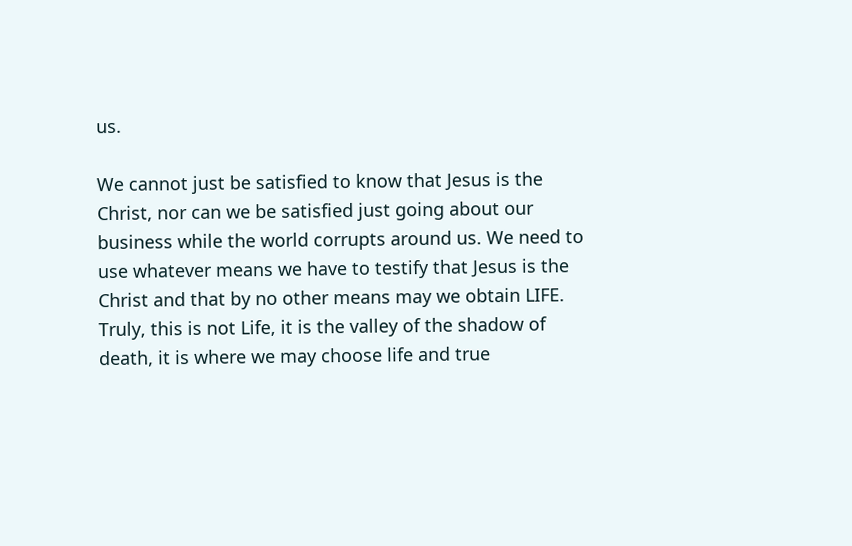us.

We cannot just be satisfied to know that Jesus is the Christ, nor can we be satisfied just going about our business while the world corrupts around us. We need to use whatever means we have to testify that Jesus is the Christ and that by no other means may we obtain LIFE. Truly, this is not Life, it is the valley of the shadow of death, it is where we may choose life and true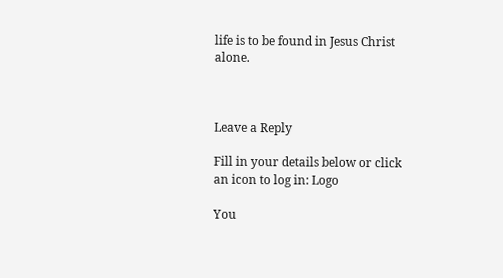life is to be found in Jesus Christ alone.



Leave a Reply

Fill in your details below or click an icon to log in: Logo

You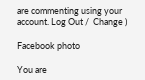are commenting using your account. Log Out /  Change )

Facebook photo

You are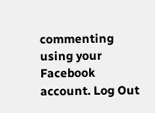commenting using your Facebook account. Log Out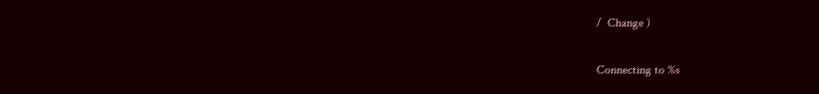/  Change )

Connecting to %s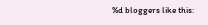%d bloggers like this: